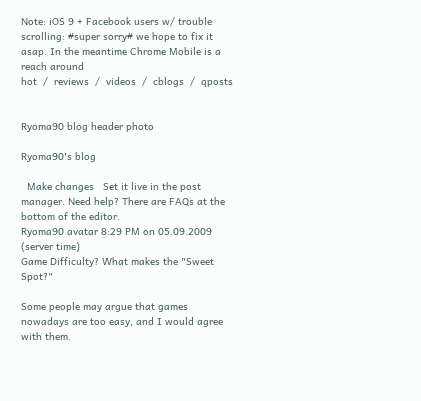Note: iOS 9 + Facebook users w/ trouble scrolling: #super sorry# we hope to fix it asap. In the meantime Chrome Mobile is a reach around
hot  /  reviews  /  videos  /  cblogs  /  qposts


Ryoma90 blog header photo

Ryoma90's blog

  Make changes   Set it live in the post manager. Need help? There are FAQs at the bottom of the editor.
Ryoma90 avatar 8:29 PM on 05.09.2009  (server time)
Game Difficulty? What makes the "Sweet Spot?"

Some people may argue that games nowadays are too easy, and I would agree with them.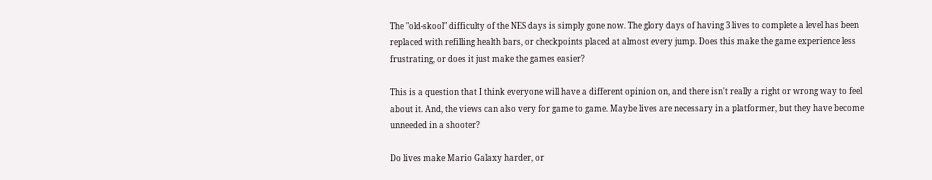The "old-skool" difficulty of the NES days is simply gone now. The glory days of having 3 lives to complete a level has been replaced with refilling health bars, or checkpoints placed at almost every jump. Does this make the game experience less frustrating, or does it just make the games easier?

This is a question that I think everyone will have a different opinion on, and there isn't really a right or wrong way to feel about it. And, the views can also very for game to game. Maybe lives are necessary in a platformer, but they have become unneeded in a shooter?

Do lives make Mario Galaxy harder, or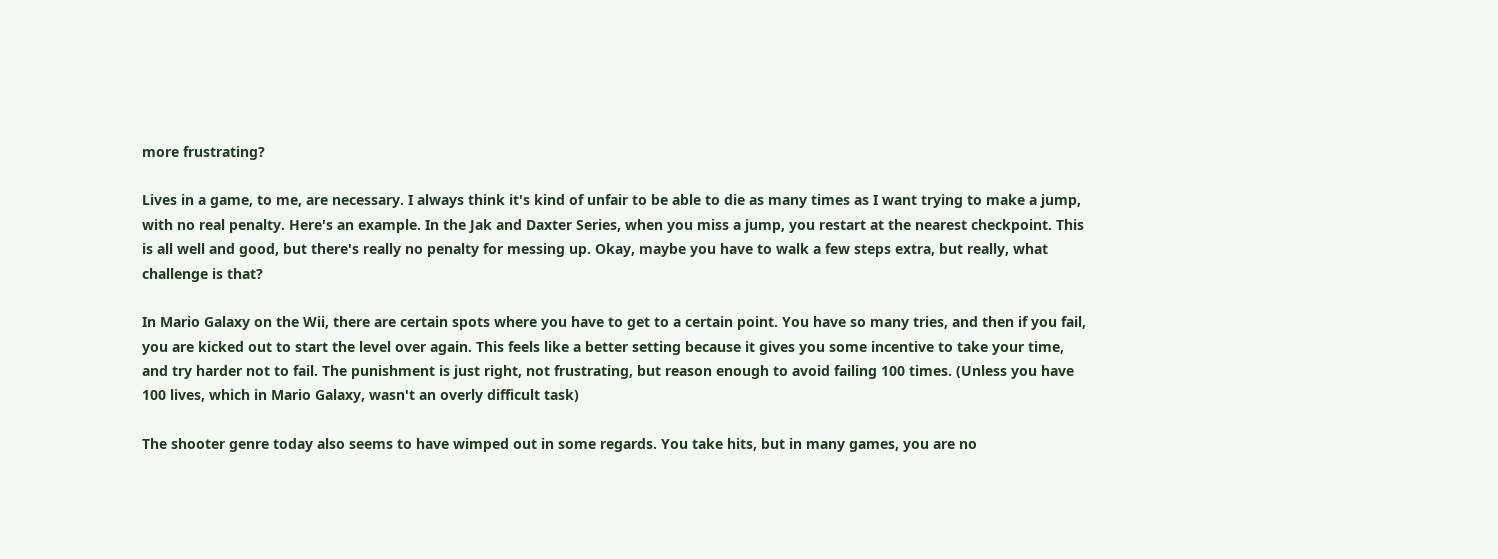more frustrating?

Lives in a game, to me, are necessary. I always think it's kind of unfair to be able to die as many times as I want trying to make a jump, with no real penalty. Here's an example. In the Jak and Daxter Series, when you miss a jump, you restart at the nearest checkpoint. This is all well and good, but there's really no penalty for messing up. Okay, maybe you have to walk a few steps extra, but really, what challenge is that?

In Mario Galaxy on the Wii, there are certain spots where you have to get to a certain point. You have so many tries, and then if you fail, you are kicked out to start the level over again. This feels like a better setting because it gives you some incentive to take your time, and try harder not to fail. The punishment is just right, not frustrating, but reason enough to avoid failing 100 times. (Unless you have 100 lives, which in Mario Galaxy, wasn't an overly difficult task)

The shooter genre today also seems to have wimped out in some regards. You take hits, but in many games, you are no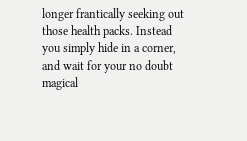longer frantically seeking out those health packs. Instead you simply hide in a corner, and wait for your no doubt magical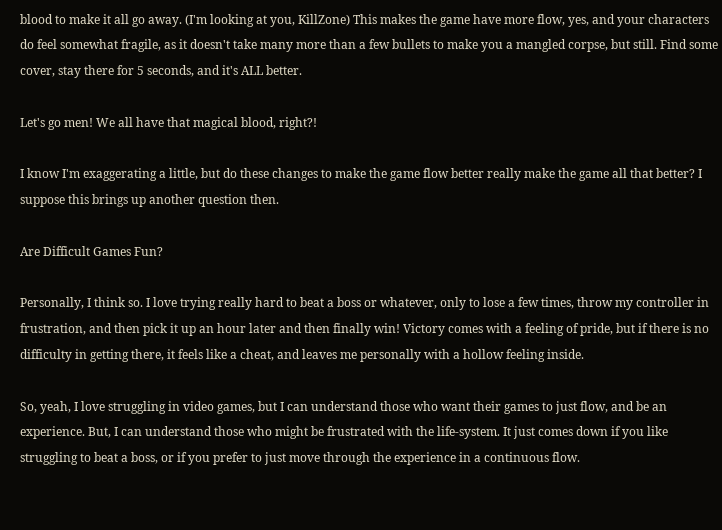blood to make it all go away. (I'm looking at you, KillZone) This makes the game have more flow, yes, and your characters do feel somewhat fragile, as it doesn't take many more than a few bullets to make you a mangled corpse, but still. Find some cover, stay there for 5 seconds, and it's ALL better.

Let's go men! We all have that magical blood, right?!

I know I'm exaggerating a little, but do these changes to make the game flow better really make the game all that better? I suppose this brings up another question then.

Are Difficult Games Fun?

Personally, I think so. I love trying really hard to beat a boss or whatever, only to lose a few times, throw my controller in frustration, and then pick it up an hour later and then finally win! Victory comes with a feeling of pride, but if there is no difficulty in getting there, it feels like a cheat, and leaves me personally with a hollow feeling inside.

So, yeah, I love struggling in video games, but I can understand those who want their games to just flow, and be an experience. But, I can understand those who might be frustrated with the life-system. It just comes down if you like struggling to beat a boss, or if you prefer to just move through the experience in a continuous flow.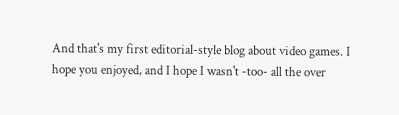And that's my first editorial-style blog about video games. I hope you enjoyed, and I hope I wasn't -too- all the over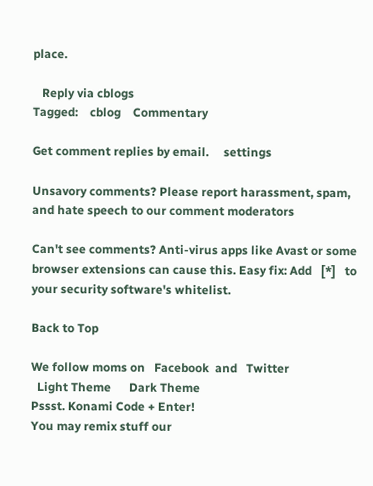place.

   Reply via cblogs
Tagged:    cblog    Commentary

Get comment replies by email.     settings

Unsavory comments? Please report harassment, spam, and hate speech to our comment moderators

Can't see comments? Anti-virus apps like Avast or some browser extensions can cause this. Easy fix: Add   [*]   to your security software's whitelist.

Back to Top

We follow moms on   Facebook  and   Twitter
  Light Theme      Dark Theme
Pssst. Konami Code + Enter!
You may remix stuff our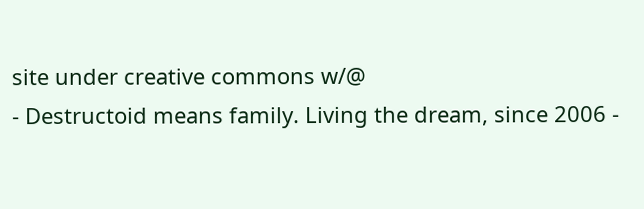site under creative commons w/@
- Destructoid means family. Living the dream, since 2006 -